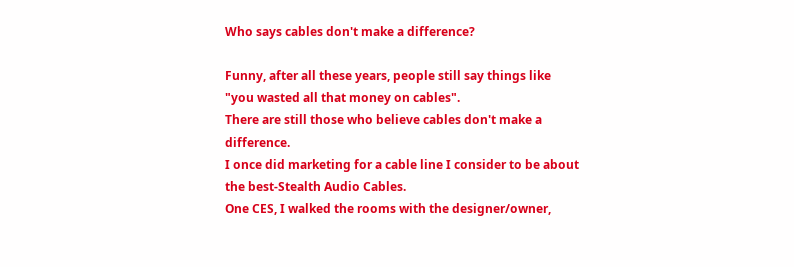Who says cables don't make a difference?

Funny, after all these years, people still say things like "you wasted all that money on cables".
There are still those who believe cables don't make a difference.
I once did marketing for a cable line I consider to be about the best-Stealth Audio Cables.
One CES, I walked the rooms with the designer/owner,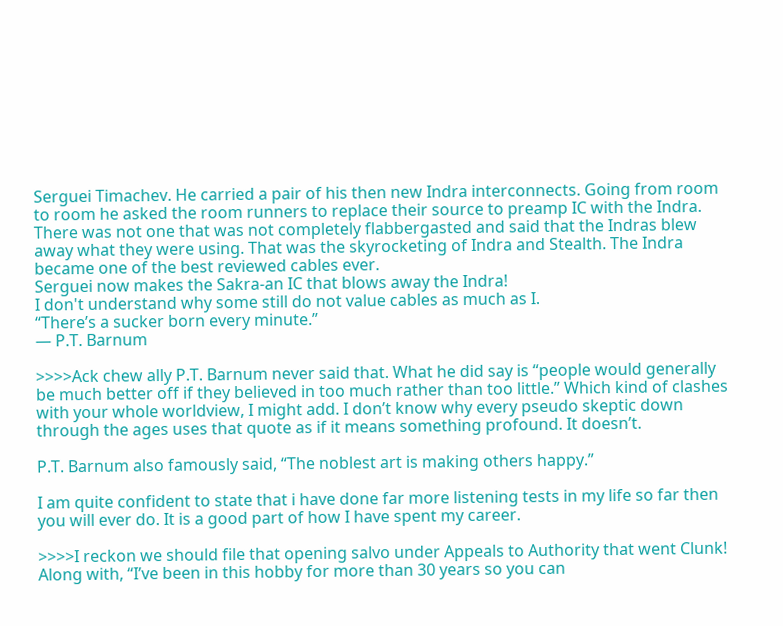Serguei Timachev. He carried a pair of his then new Indra interconnects. Going from room to room he asked the room runners to replace their source to preamp IC with the Indra. There was not one that was not completely flabbergasted and said that the Indras blew away what they were using. That was the skyrocketing of Indra and Stealth. The Indra became one of the best reviewed cables ever.
Serguei now makes the Sakra-an IC that blows away the Indra!
I don't understand why some still do not value cables as much as I.
“There’s a sucker born every minute.”
― P.T. Barnum

>>>>Ack chew ally P.T. Barnum never said that. What he did say is “people would generally be much better off if they believed in too much rather than too little.” Which kind of clashes with your whole worldview, I might add. I don’t know why every pseudo skeptic down through the ages uses that quote as if it means something profound. It doesn’t.

P.T. Barnum also famously said, “The noblest art is making others happy.”

I am quite confident to state that i have done far more listening tests in my life so far then you will ever do. It is a good part of how I have spent my career.

>>>>I reckon we should file that opening salvo under Appeals to Authority that went Clunk! Along with, “I’ve been in this hobby for more than 30 years so you can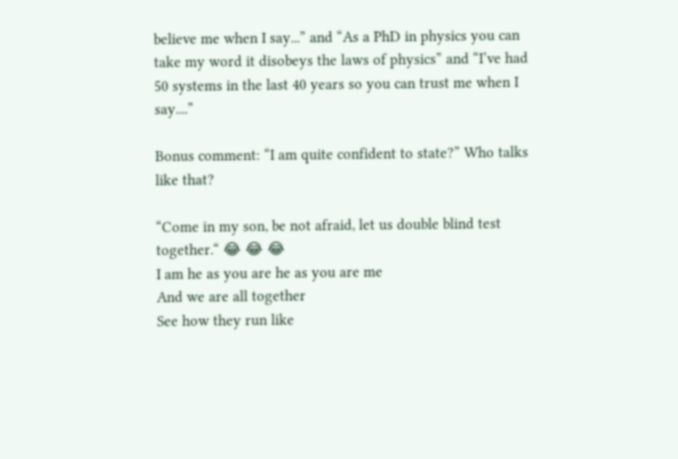believe me when I say...” and “As a PhD in physics you can take my word it disobeys the laws of physics” and “I’ve had 50 systems in the last 40 years so you can trust me when I say....”

Bonus comment: “I am quite confident to state?” Who talks like that?

“Come in my son, be not afraid, let us double blind test together.“ 😂 😂 😂
I am he as you are he as you are me
And we are all together
See how they run like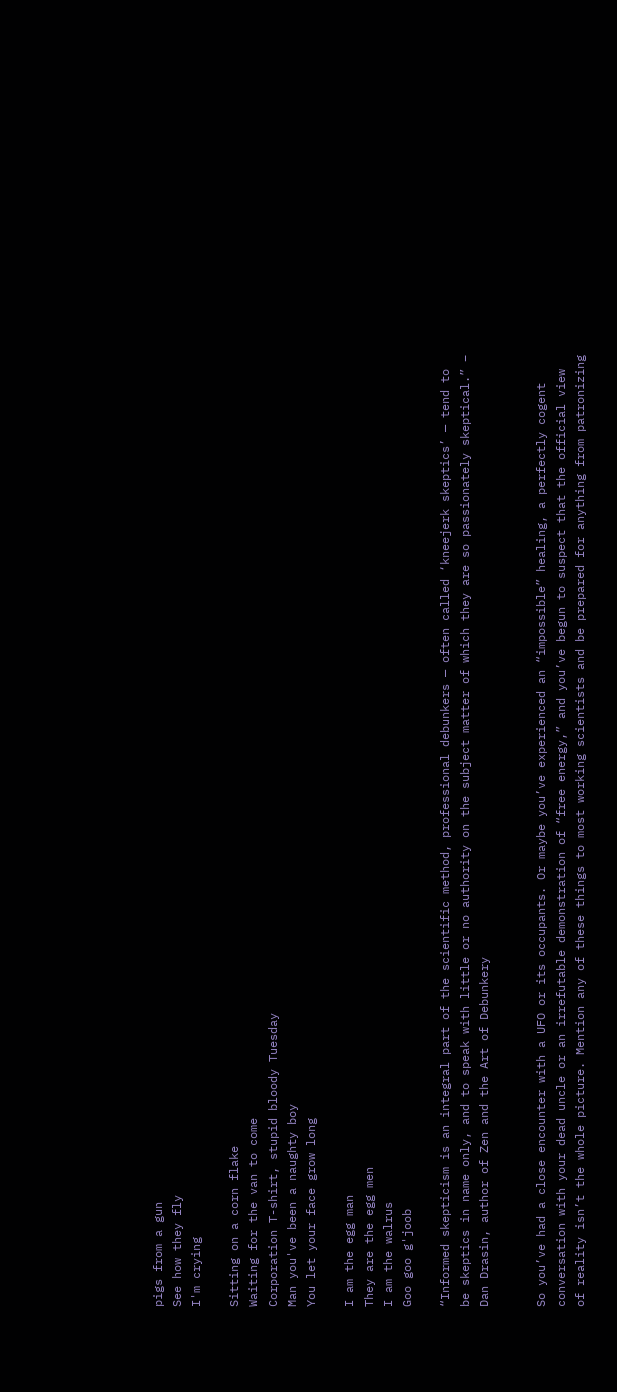pigs from a gun
See how they fly
I'm crying

Sitting on a corn flake
Waiting for the van to come
Corporation T-shirt, stupid bloody Tuesday
Man you've been a naughty boy
You let your face grow long

I am the egg man
They are the egg men
I am the walrus
Goo goo g'joob

“Informed skepticism is an integral part of the scientific method, professional debunkers — often called ‘kneejerk skeptics’ — tend to be skeptics in name only, and to speak with little or no authority on the subject matter of which they are so passionately skeptical.” – Dan Drasin, author of Zen and the Art of Debunkery


So you’ve had a close encounter with a UFO or its occupants. Or maybe you’ve experienced an “impossible” healing, a perfectly cogent conversation with your dead uncle or an irrefutable demonstration of “free energy,” and you’ve begun to suspect that the official view of reality isn’t the whole picture. Mention any of these things to most working scientists and be prepared for anything from patronizing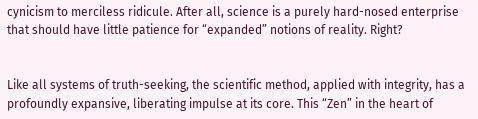cynicism to merciless ridicule. After all, science is a purely hard-nosed enterprise that should have little patience for “expanded” notions of reality. Right?


Like all systems of truth-seeking, the scientific method, applied with integrity, has a profoundly expansive, liberating impulse at its core. This “Zen” in the heart of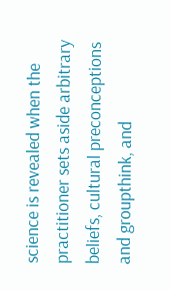science is revealed when the practitioner sets aside arbitrary beliefs, cultural preconceptions and groupthink, and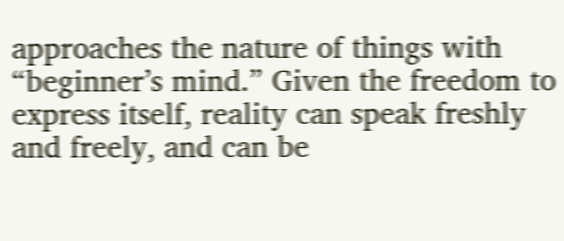approaches the nature of things with “beginner’s mind.” Given the freedom to express itself, reality can speak freshly and freely, and can be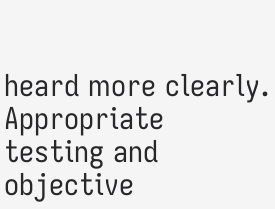heard more clearly. Appropriate testing and objective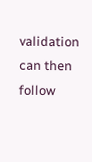validation can then follow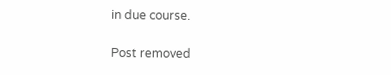in due course.

Post removed